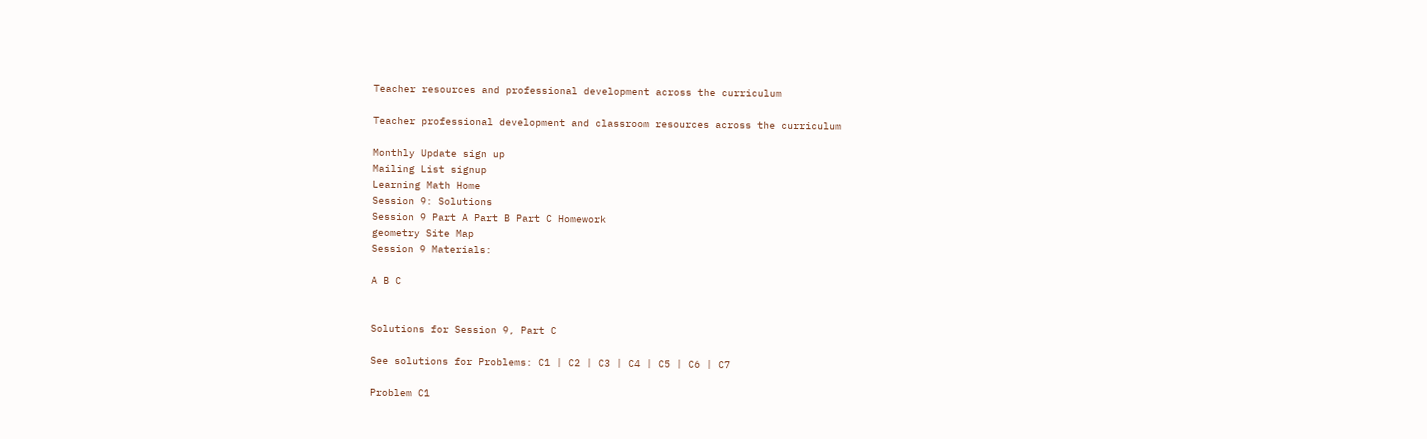Teacher resources and professional development across the curriculum

Teacher professional development and classroom resources across the curriculum

Monthly Update sign up
Mailing List signup
Learning Math Home
Session 9: Solutions
Session 9 Part A Part B Part C Homework
geometry Site Map
Session 9 Materials:

A B C


Solutions for Session 9, Part C

See solutions for Problems: C1 | C2 | C3 | C4 | C5 | C6 | C7

Problem C1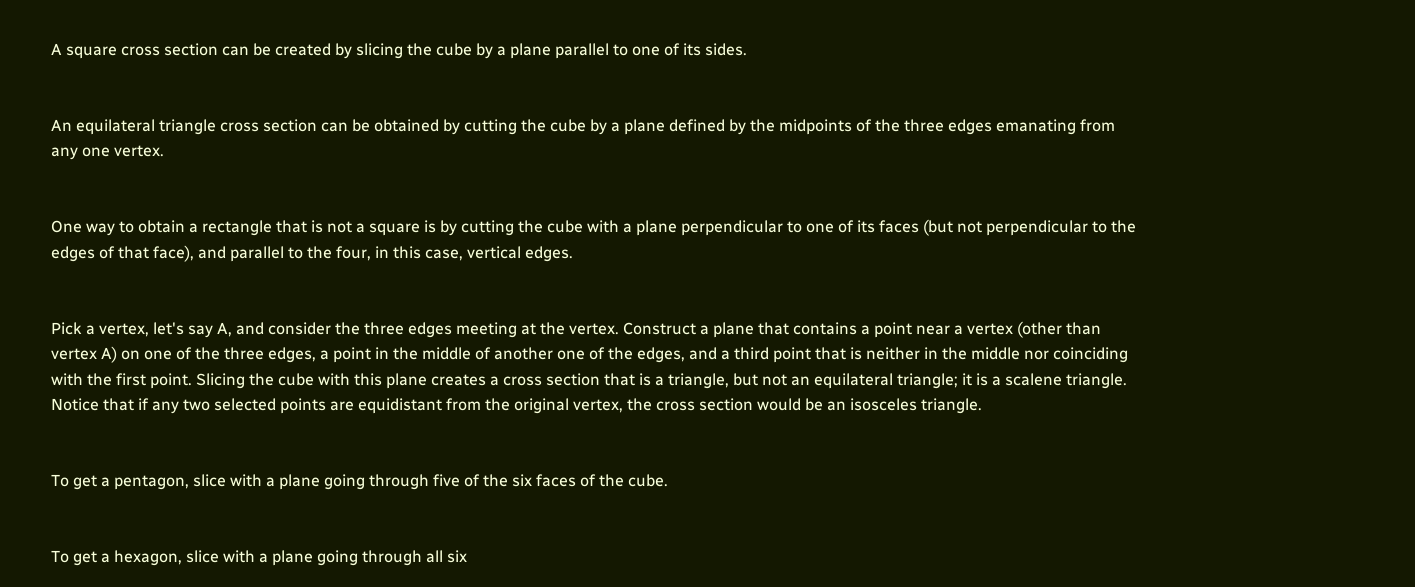A square cross section can be created by slicing the cube by a plane parallel to one of its sides.


An equilateral triangle cross section can be obtained by cutting the cube by a plane defined by the midpoints of the three edges emanating from any one vertex.


One way to obtain a rectangle that is not a square is by cutting the cube with a plane perpendicular to one of its faces (but not perpendicular to the edges of that face), and parallel to the four, in this case, vertical edges.


Pick a vertex, let's say A, and consider the three edges meeting at the vertex. Construct a plane that contains a point near a vertex (other than vertex A) on one of the three edges, a point in the middle of another one of the edges, and a third point that is neither in the middle nor coinciding with the first point. Slicing the cube with this plane creates a cross section that is a triangle, but not an equilateral triangle; it is a scalene triangle. Notice that if any two selected points are equidistant from the original vertex, the cross section would be an isosceles triangle.


To get a pentagon, slice with a plane going through five of the six faces of the cube.


To get a hexagon, slice with a plane going through all six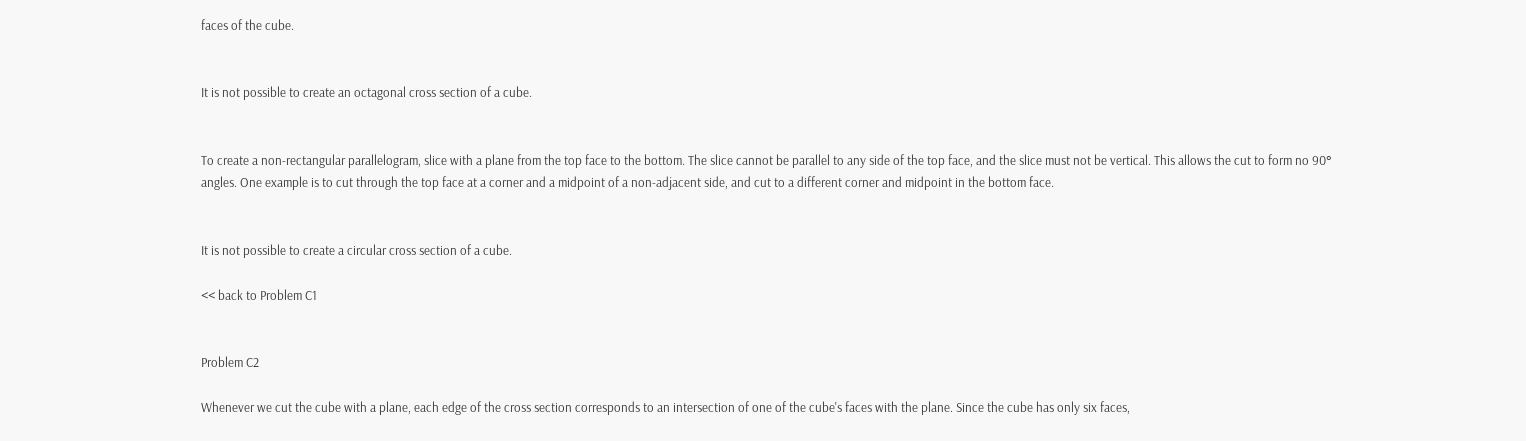faces of the cube.


It is not possible to create an octagonal cross section of a cube.


To create a non-rectangular parallelogram, slice with a plane from the top face to the bottom. The slice cannot be parallel to any side of the top face, and the slice must not be vertical. This allows the cut to form no 90° angles. One example is to cut through the top face at a corner and a midpoint of a non-adjacent side, and cut to a different corner and midpoint in the bottom face.


It is not possible to create a circular cross section of a cube.

<< back to Problem C1


Problem C2

Whenever we cut the cube with a plane, each edge of the cross section corresponds to an intersection of one of the cube's faces with the plane. Since the cube has only six faces,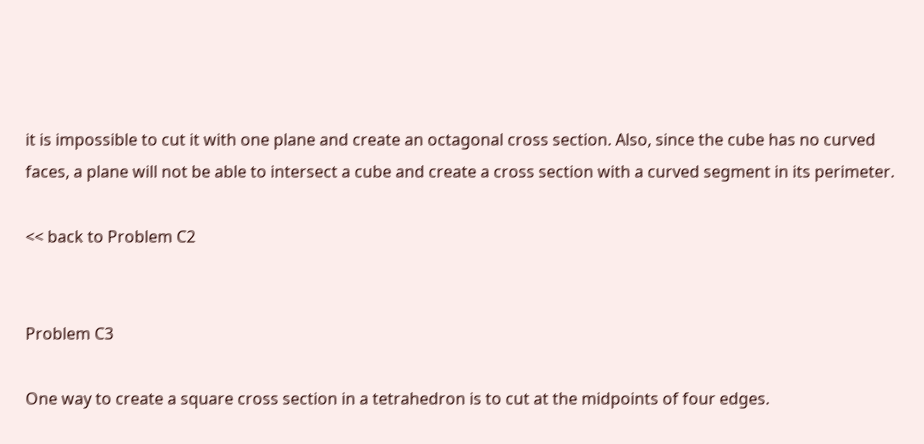it is impossible to cut it with one plane and create an octagonal cross section. Also, since the cube has no curved faces, a plane will not be able to intersect a cube and create a cross section with a curved segment in its perimeter.

<< back to Problem C2


Problem C3

One way to create a square cross section in a tetrahedron is to cut at the midpoints of four edges.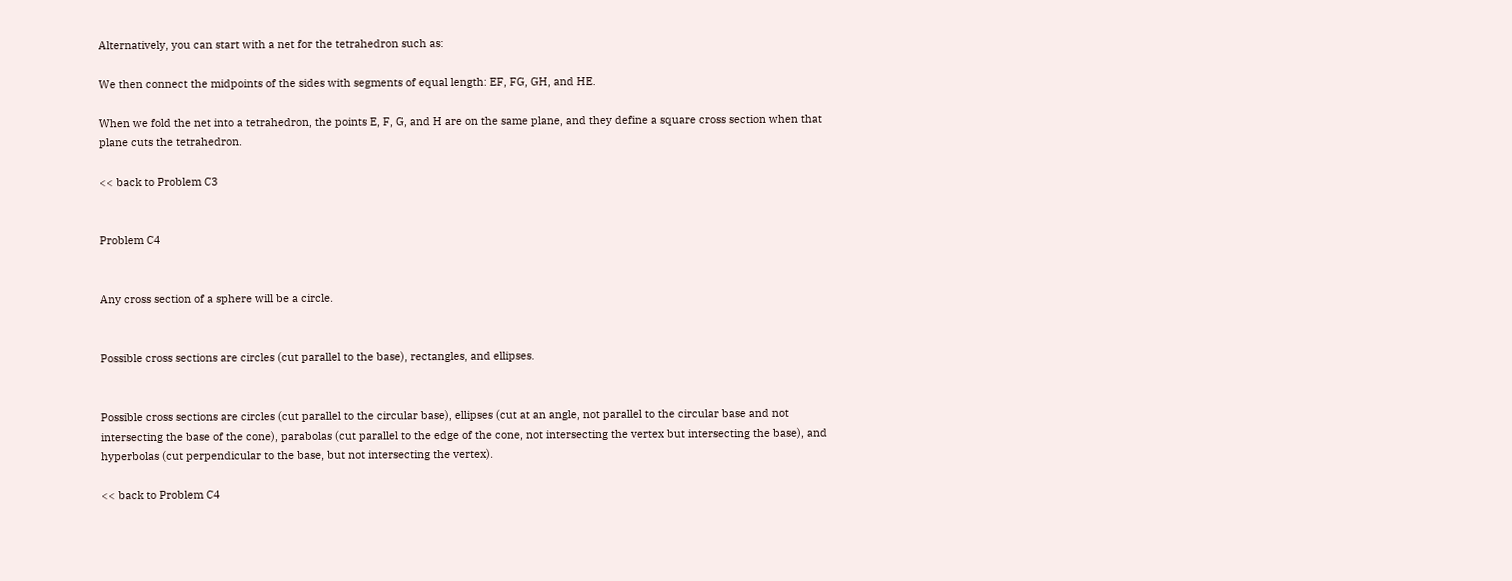Alternatively, you can start with a net for the tetrahedron such as:

We then connect the midpoints of the sides with segments of equal length: EF, FG, GH, and HE.

When we fold the net into a tetrahedron, the points E, F, G, and H are on the same plane, and they define a square cross section when that plane cuts the tetrahedron.

<< back to Problem C3


Problem C4


Any cross section of a sphere will be a circle.


Possible cross sections are circles (cut parallel to the base), rectangles, and ellipses.


Possible cross sections are circles (cut parallel to the circular base), ellipses (cut at an angle, not parallel to the circular base and not intersecting the base of the cone), parabolas (cut parallel to the edge of the cone, not intersecting the vertex but intersecting the base), and hyperbolas (cut perpendicular to the base, but not intersecting the vertex).

<< back to Problem C4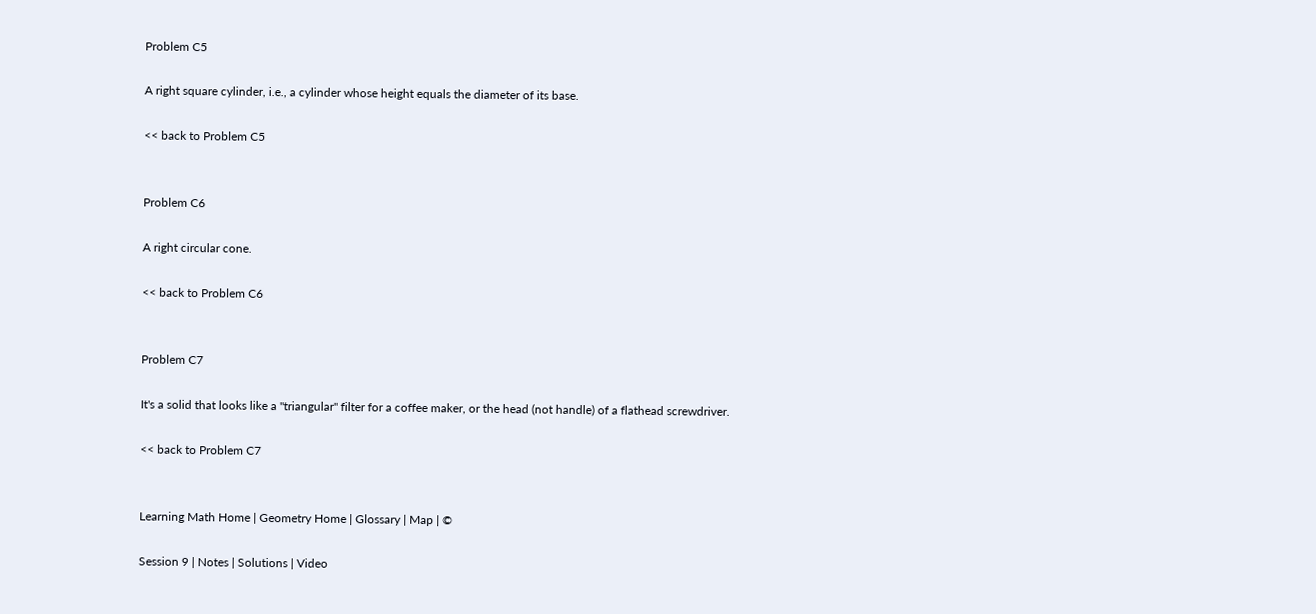Problem C5

A right square cylinder, i.e., a cylinder whose height equals the diameter of its base.

<< back to Problem C5


Problem C6

A right circular cone.

<< back to Problem C6


Problem C7

It's a solid that looks like a "triangular" filter for a coffee maker, or the head (not handle) of a flathead screwdriver.

<< back to Problem C7


Learning Math Home | Geometry Home | Glossary | Map | ©

Session 9 | Notes | Solutions | Video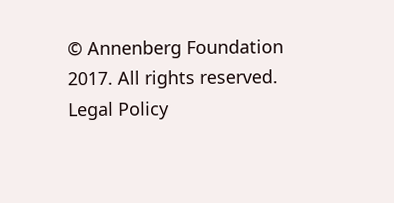© Annenberg Foundation 2017. All rights reserved. Legal Policy